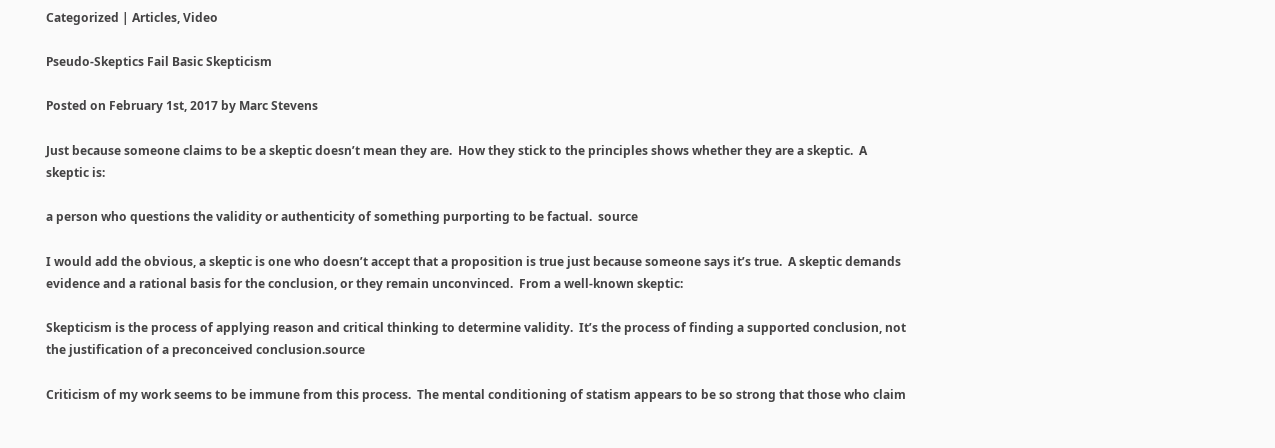Categorized | Articles, Video

Pseudo-Skeptics Fail Basic Skepticism

Posted on February 1st, 2017 by Marc Stevens

Just because someone claims to be a skeptic doesn’t mean they are.  How they stick to the principles shows whether they are a skeptic.  A skeptic is:

a person who questions the validity or authenticity of something purporting to be factual.  source

I would add the obvious, a skeptic is one who doesn’t accept that a proposition is true just because someone says it’s true.  A skeptic demands evidence and a rational basis for the conclusion, or they remain unconvinced.  From a well-known skeptic:

Skepticism is the process of applying reason and critical thinking to determine validity.  It’s the process of finding a supported conclusion, not the justification of a preconceived conclusion.source

Criticism of my work seems to be immune from this process.  The mental conditioning of statism appears to be so strong that those who claim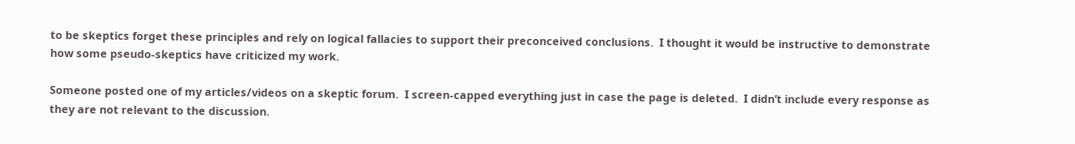to be skeptics forget these principles and rely on logical fallacies to support their preconceived conclusions.  I thought it would be instructive to demonstrate how some pseudo-skeptics have criticized my work.

Someone posted one of my articles/videos on a skeptic forum.  I screen-capped everything just in case the page is deleted.  I didn’t include every response as they are not relevant to the discussion.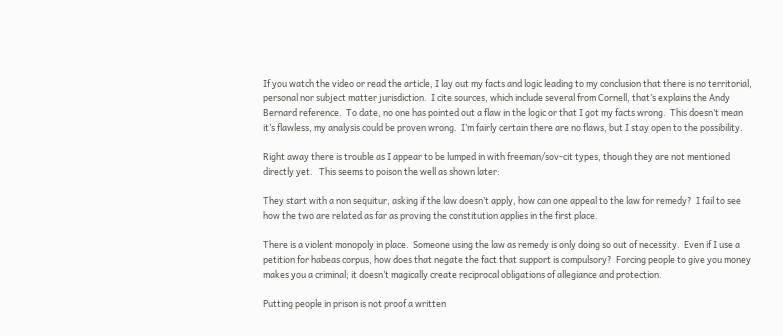If you watch the video or read the article, I lay out my facts and logic leading to my conclusion that there is no territorial, personal nor subject matter jurisdiction.  I cite sources, which include several from Cornell, that’s explains the Andy Bernard reference.  To date, no one has pointed out a flaw in the logic or that I got my facts wrong.  This doesn’t mean it’s flawless, my analysis could be proven wrong.  I’m fairly certain there are no flaws, but I stay open to the possibility.

Right away there is trouble as I appear to be lumped in with freeman/sov-cit types, though they are not mentioned directly yet.   This seems to poison the well as shown later:

They start with a non sequitur, asking if the law doesn’t apply, how can one appeal to the law for remedy?  I fail to see how the two are related as far as proving the constitution applies in the first place.

There is a violent monopoly in place.  Someone using the law as remedy is only doing so out of necessity.  Even if I use a petition for habeas corpus, how does that negate the fact that support is compulsory?  Forcing people to give you money makes you a criminal; it doesn’t magically create reciprocal obligations of allegiance and protection.

Putting people in prison is not proof a written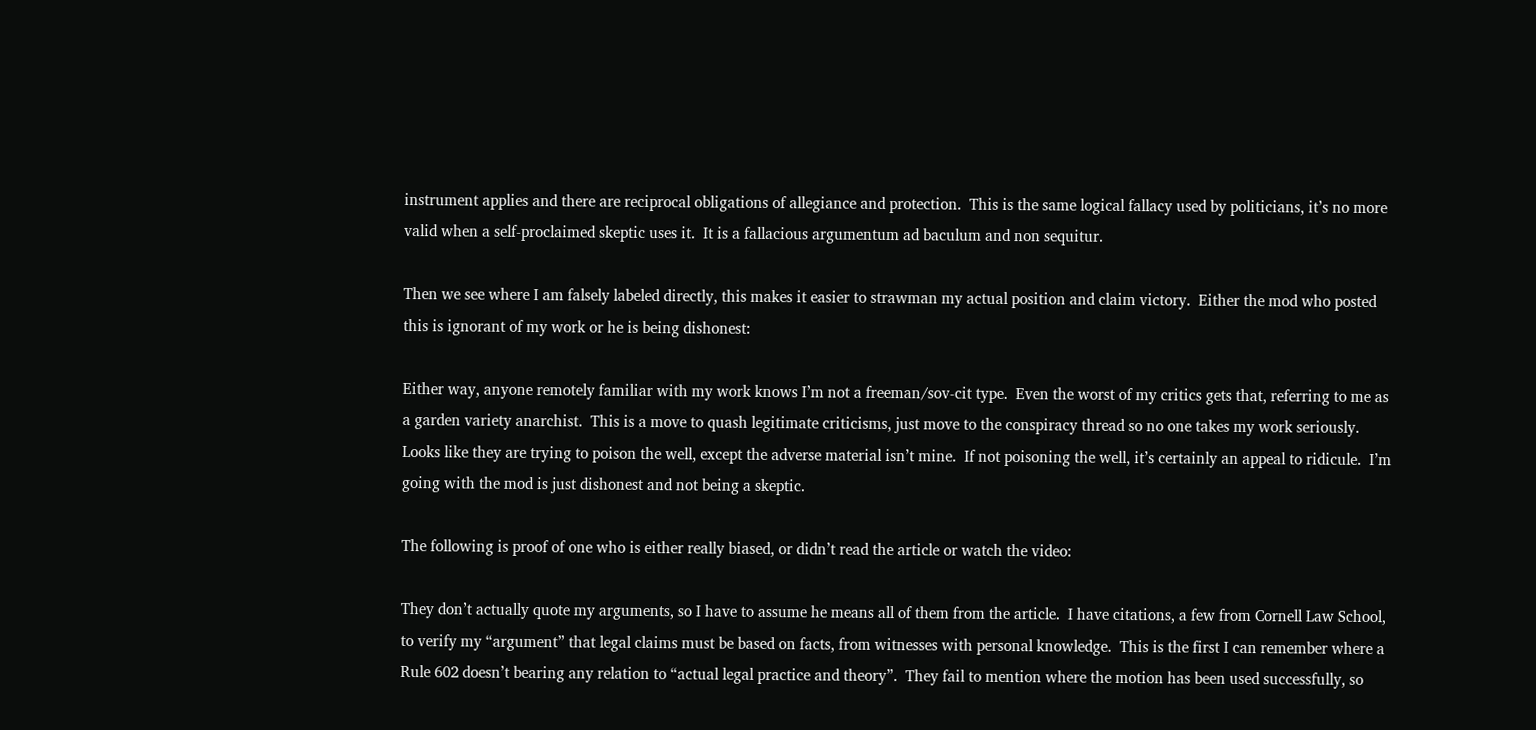instrument applies and there are reciprocal obligations of allegiance and protection.  This is the same logical fallacy used by politicians, it’s no more valid when a self-proclaimed skeptic uses it.  It is a fallacious argumentum ad baculum and non sequitur.

Then we see where I am falsely labeled directly, this makes it easier to strawman my actual position and claim victory.  Either the mod who posted this is ignorant of my work or he is being dishonest:

Either way, anyone remotely familiar with my work knows I’m not a freeman/sov-cit type.  Even the worst of my critics gets that, referring to me as a garden variety anarchist.  This is a move to quash legitimate criticisms, just move to the conspiracy thread so no one takes my work seriously.  Looks like they are trying to poison the well, except the adverse material isn’t mine.  If not poisoning the well, it’s certainly an appeal to ridicule.  I’m going with the mod is just dishonest and not being a skeptic.

The following is proof of one who is either really biased, or didn’t read the article or watch the video:

They don’t actually quote my arguments, so I have to assume he means all of them from the article.  I have citations, a few from Cornell Law School, to verify my “argument” that legal claims must be based on facts, from witnesses with personal knowledge.  This is the first I can remember where a Rule 602 doesn’t bearing any relation to “actual legal practice and theory”.  They fail to mention where the motion has been used successfully, so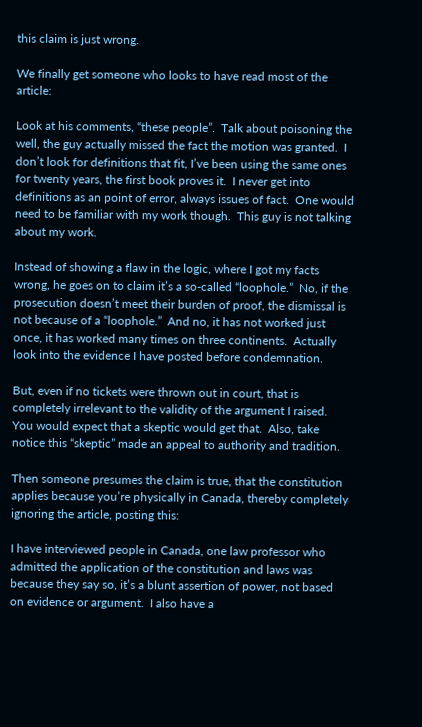this claim is just wrong.

We finally get someone who looks to have read most of the article:

Look at his comments, “these people”.  Talk about poisoning the well, the guy actually missed the fact the motion was granted.  I don’t look for definitions that fit, I’ve been using the same ones for twenty years, the first book proves it.  I never get into definitions as an point of error, always issues of fact.  One would need to be familiar with my work though.  This guy is not talking about my work.

Instead of showing a flaw in the logic, where I got my facts wrong, he goes on to claim it’s a so-called “loophole.”  No, if the prosecution doesn’t meet their burden of proof, the dismissal is not because of a “loophole.”  And no, it has not worked just once, it has worked many times on three continents.  Actually look into the evidence I have posted before condemnation.

But, even if no tickets were thrown out in court, that is completely irrelevant to the validity of the argument I raised.  You would expect that a skeptic would get that.  Also, take notice this “skeptic” made an appeal to authority and tradition.

Then someone presumes the claim is true, that the constitution applies because you’re physically in Canada, thereby completely ignoring the article, posting this:

I have interviewed people in Canada, one law professor who admitted the application of the constitution and laws was because they say so, it’s a blunt assertion of power, not based on evidence or argument.  I also have a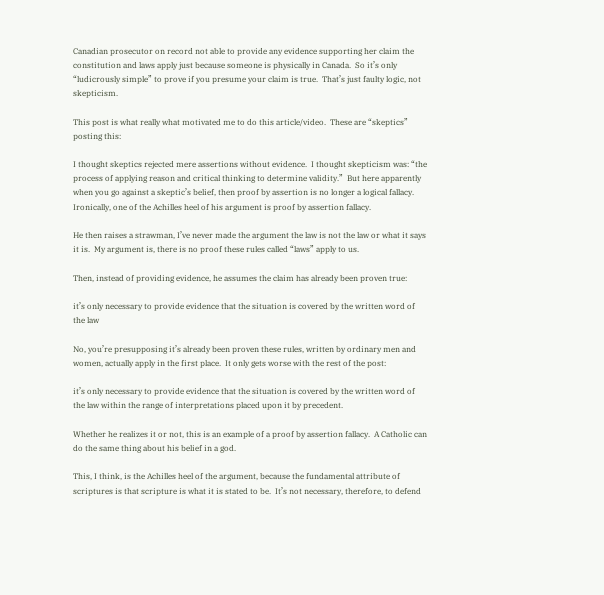Canadian prosecutor on record not able to provide any evidence supporting her claim the constitution and laws apply just because someone is physically in Canada.  So it’s only “ludicrously simple” to prove if you presume your claim is true.  That’s just faulty logic, not skepticism.

This post is what really what motivated me to do this article/video.  These are “skeptics” posting this:

I thought skeptics rejected mere assertions without evidence.  I thought skepticism was: “the process of applying reason and critical thinking to determine validity.”  But here apparently when you go against a skeptic’s belief, then proof by assertion is no longer a logical fallacy.  Ironically, one of the Achilles heel of his argument is proof by assertion fallacy.

He then raises a strawman, I’ve never made the argument the law is not the law or what it says it is.  My argument is, there is no proof these rules called “laws” apply to us.

Then, instead of providing evidence, he assumes the claim has already been proven true:

it’s only necessary to provide evidence that the situation is covered by the written word of the law

No, you’re presupposing it’s already been proven these rules, written by ordinary men and women, actually apply in the first place.  It only gets worse with the rest of the post:

it’s only necessary to provide evidence that the situation is covered by the written word of the law within the range of interpretations placed upon it by precedent.

Whether he realizes it or not, this is an example of a proof by assertion fallacy.  A Catholic can do the same thing about his belief in a god.

This, I think, is the Achilles heel of the argument, because the fundamental attribute of scriptures is that scripture is what it is stated to be.  It’s not necessary, therefore, to defend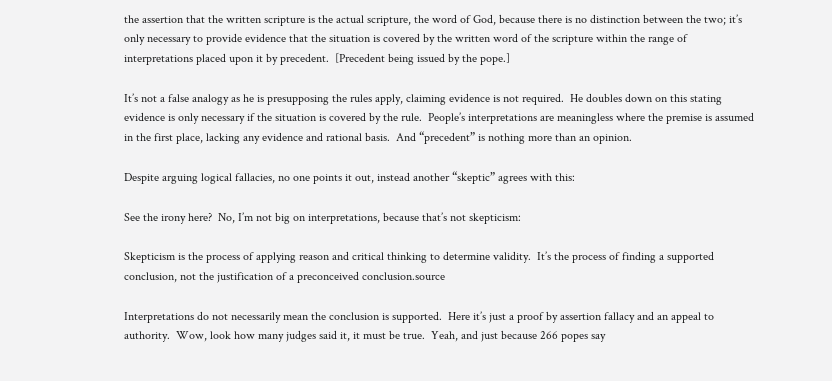the assertion that the written scripture is the actual scripture, the word of God, because there is no distinction between the two; it’s only necessary to provide evidence that the situation is covered by the written word of the scripture within the range of interpretations placed upon it by precedent.  [Precedent being issued by the pope.]

It’s not a false analogy as he is presupposing the rules apply, claiming evidence is not required.  He doubles down on this stating evidence is only necessary if the situation is covered by the rule.  People’s interpretations are meaningless where the premise is assumed in the first place, lacking any evidence and rational basis.  And “precedent” is nothing more than an opinion.

Despite arguing logical fallacies, no one points it out, instead another “skeptic” agrees with this:

See the irony here?  No, I’m not big on interpretations, because that’s not skepticism:

Skepticism is the process of applying reason and critical thinking to determine validity.  It’s the process of finding a supported conclusion, not the justification of a preconceived conclusion.source

Interpretations do not necessarily mean the conclusion is supported.  Here it’s just a proof by assertion fallacy and an appeal to authority.  Wow, look how many judges said it, it must be true.  Yeah, and just because 266 popes say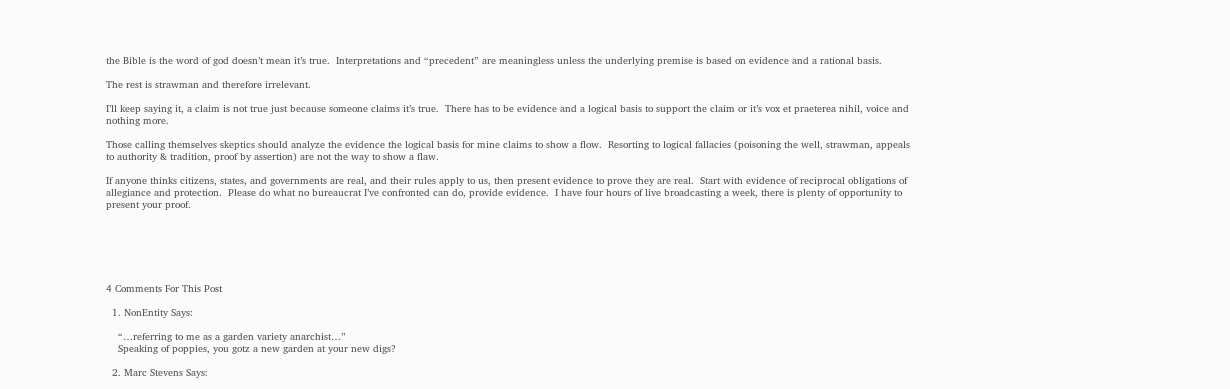the Bible is the word of god doesn’t mean it’s true.  Interpretations and “precedent” are meaningless unless the underlying premise is based on evidence and a rational basis.

The rest is strawman and therefore irrelevant.

I’ll keep saying it, a claim is not true just because someone claims it’s true.  There has to be evidence and a logical basis to support the claim or it’s vox et praeterea nihil, voice and nothing more.

Those calling themselves skeptics should analyze the evidence the logical basis for mine claims to show a flow.  Resorting to logical fallacies (poisoning the well, strawman, appeals to authority & tradition, proof by assertion) are not the way to show a flaw.

If anyone thinks citizens, states, and governments are real, and their rules apply to us, then present evidence to prove they are real.  Start with evidence of reciprocal obligations of allegiance and protection.  Please do what no bureaucrat I’ve confronted can do, provide evidence.  I have four hours of live broadcasting a week, there is plenty of opportunity to present your proof.






4 Comments For This Post

  1. NonEntity Says:

    “…referring to me as a garden variety anarchist…”
    Speaking of poppies, you gotz a new garden at your new digs?

  2. Marc Stevens Says: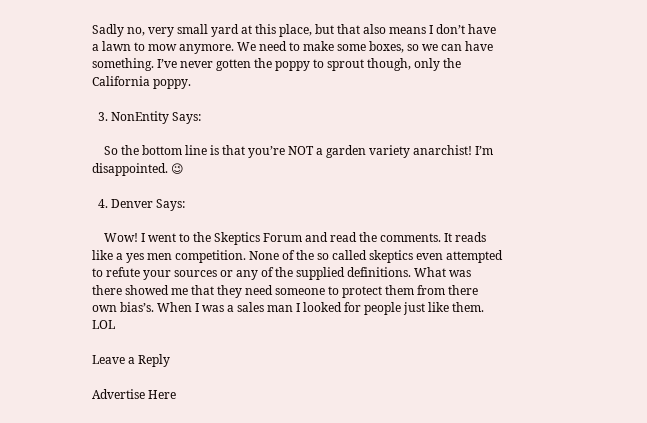Sadly no, very small yard at this place, but that also means I don’t have a lawn to mow anymore. We need to make some boxes, so we can have something. I’ve never gotten the poppy to sprout though, only the California poppy.

  3. NonEntity Says:

    So the bottom line is that you’re NOT a garden variety anarchist! I’m disappointed. 😉

  4. Denver Says:

    Wow! I went to the Skeptics Forum and read the comments. It reads like a yes men competition. None of the so called skeptics even attempted to refute your sources or any of the supplied definitions. What was there showed me that they need someone to protect them from there own bias’s. When I was a sales man I looked for people just like them. LOL

Leave a Reply

Advertise Here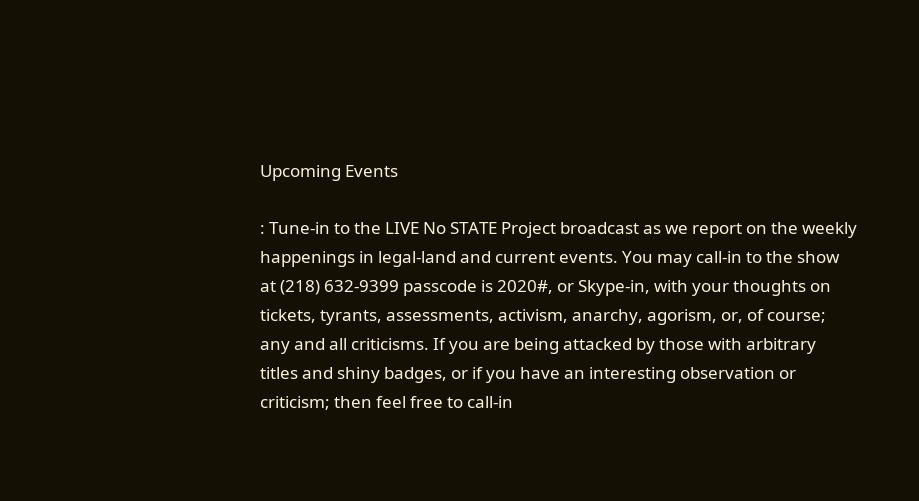Upcoming Events

: Tune-in to the LIVE No STATE Project broadcast as we report on the weekly happenings in legal-land and current events. You may call-in to the show at (218) 632-9399 passcode is 2020#, or Skype-in, with your thoughts on tickets, tyrants, assessments, activism, anarchy, agorism, or, of course; any and all criticisms. If you are being attacked by those with arbitrary titles and shiny badges, or if you have an interesting observation or criticism; then feel free to call-in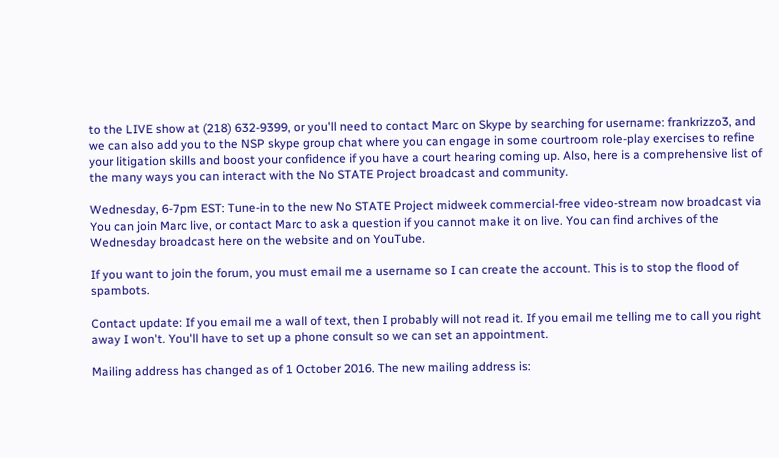to the LIVE show at (218) 632-9399, or you'll need to contact Marc on Skype by searching for username: frankrizzo3, and we can also add you to the NSP skype group chat where you can engage in some courtroom role-play exercises to refine your litigation skills and boost your confidence if you have a court hearing coming up. Also, here is a comprehensive list of the many ways you can interact with the No STATE Project broadcast and community.

Wednesday, 6-7pm EST: Tune-in to the new No STATE Project midweek commercial-free video-stream now broadcast via You can join Marc live, or contact Marc to ask a question if you cannot make it on live. You can find archives of the Wednesday broadcast here on the website and on YouTube.

If you want to join the forum, you must email me a username so I can create the account. This is to stop the flood of spambots.

Contact update: If you email me a wall of text, then I probably will not read it. If you email me telling me to call you right away I won't. You'll have to set up a phone consult so we can set an appointment.

Mailing address has changed as of 1 October 2016. The new mailing address is: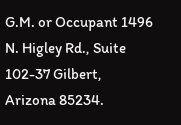G.M. or Occupant 1496 N. Higley Rd., Suite 102-37 Gilbert, Arizona 85234.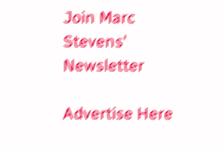Join Marc Stevens' Newsletter

Advertise Here